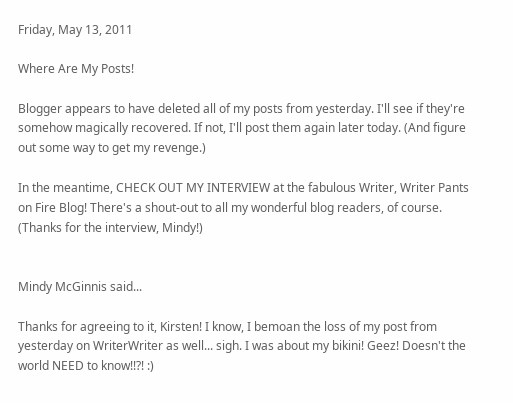Friday, May 13, 2011

Where Are My Posts!

Blogger appears to have deleted all of my posts from yesterday. I'll see if they're somehow magically recovered. If not, I'll post them again later today. (And figure out some way to get my revenge.)

In the meantime, CHECK OUT MY INTERVIEW at the fabulous Writer, Writer Pants on Fire Blog! There's a shout-out to all my wonderful blog readers, of course. (Thanks for the interview, Mindy!)


Mindy McGinnis said...

Thanks for agreeing to it, Kirsten! I know, I bemoan the loss of my post from yesterday on WriterWriter as well... sigh. I was about my bikini! Geez! Doesn't the world NEED to know!!?! :)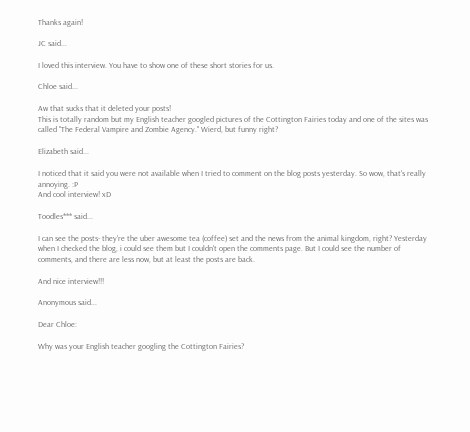Thanks again!

JC said...

I loved this interview. You have to show one of these short stories for us.

Chloe said...

Aw that sucks that it deleted your posts!
This is totally random but my English teacher googled pictures of the Cottington Fairies today and one of the sites was called "The Federal Vampire and Zombie Agency." Wierd, but funny right?

Elizabeth said...

I noticed that it said you were not available when I tried to comment on the blog posts yesterday. So wow, that's really annoying. :P
And cool interview! xD

Toodles*** said...

I can see the posts- they're the uber awesome tea (coffee) set and the news from the animal kingdom, right? Yesterday when I checked the blog, i could see them but I couldn't open the comments page. But I could see the number of comments, and there are less now, but at least the posts are back.

And nice interview!!!

Anonymous said...

Dear Chloe:

Why was your English teacher googling the Cottington Fairies?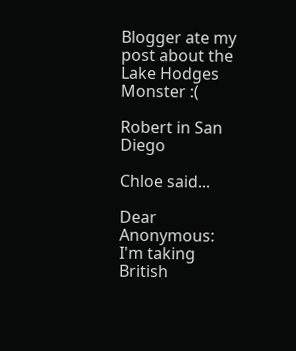Blogger ate my post about the Lake Hodges Monster :(

Robert in San Diego

Chloe said...

Dear Anonymous:
I'm taking British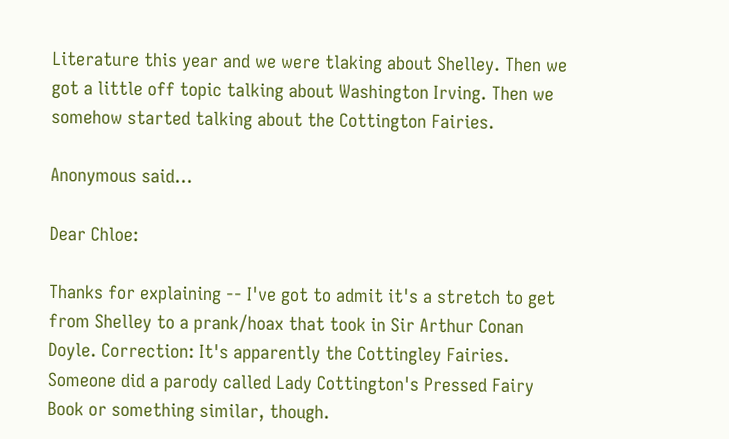Literature this year and we were tlaking about Shelley. Then we got a little off topic talking about Washington Irving. Then we somehow started talking about the Cottington Fairies.

Anonymous said...

Dear Chloe:

Thanks for explaining -- I've got to admit it's a stretch to get from Shelley to a prank/hoax that took in Sir Arthur Conan Doyle. Correction: It's apparently the Cottingley Fairies. Someone did a parody called Lady Cottington's Pressed Fairy Book or something similar, though.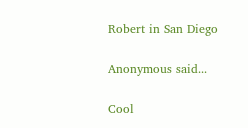Robert in San Diego

Anonymous said...

Cool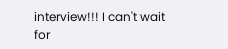interview!!! I can't wait for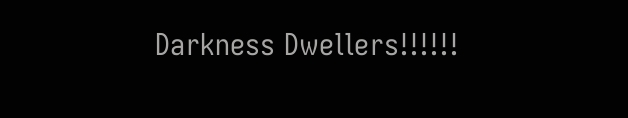Darkness Dwellers!!!!!!